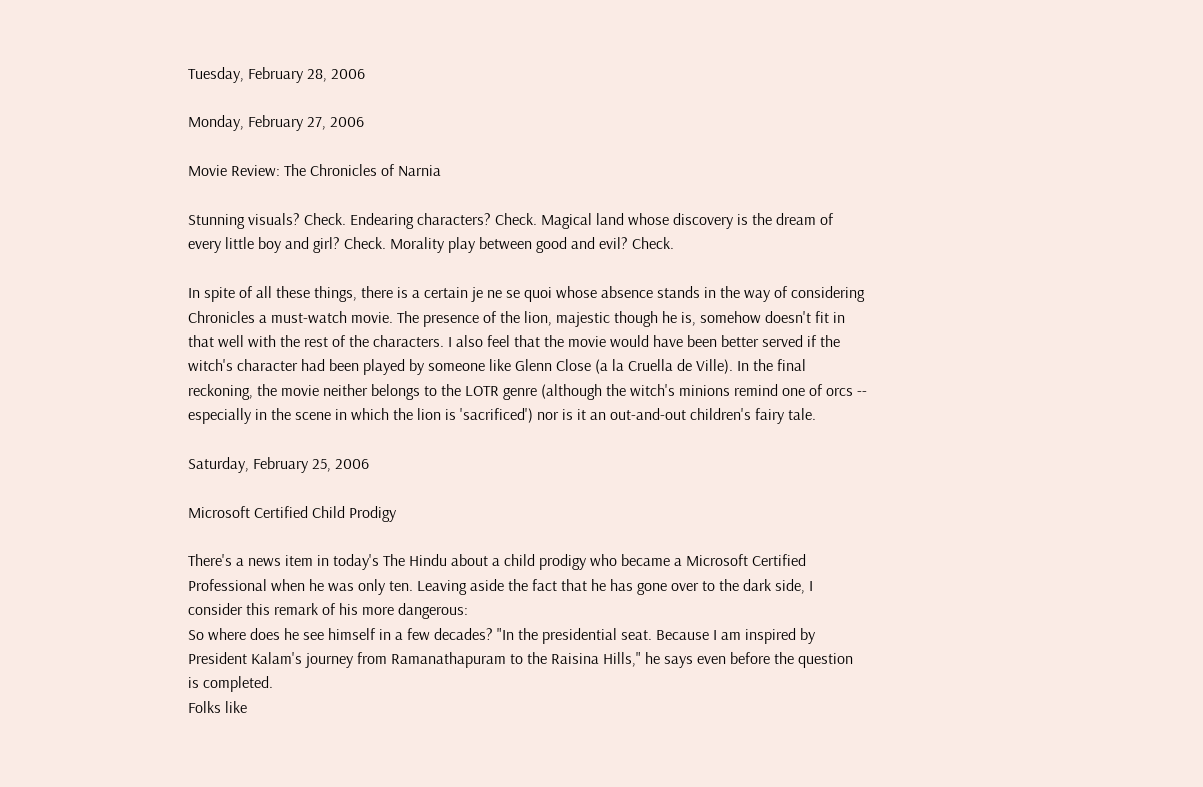Tuesday, February 28, 2006

Monday, February 27, 2006

Movie Review: The Chronicles of Narnia

Stunning visuals? Check. Endearing characters? Check. Magical land whose discovery is the dream of every little boy and girl? Check. Morality play between good and evil? Check.

In spite of all these things, there is a certain je ne se quoi whose absence stands in the way of considering Chronicles a must-watch movie. The presence of the lion, majestic though he is, somehow doesn't fit in that well with the rest of the characters. I also feel that the movie would have been better served if the witch's character had been played by someone like Glenn Close (a la Cruella de Ville). In the final reckoning, the movie neither belongs to the LOTR genre (although the witch's minions remind one of orcs -- especially in the scene in which the lion is 'sacrificed') nor is it an out-and-out children's fairy tale.

Saturday, February 25, 2006

Microsoft Certified Child Prodigy

There's a news item in today's The Hindu about a child prodigy who became a Microsoft Certified Professional when he was only ten. Leaving aside the fact that he has gone over to the dark side, I consider this remark of his more dangerous:
So where does he see himself in a few decades? "In the presidential seat. Because I am inspired by President Kalam's journey from Ramanathapuram to the Raisina Hills," he says even before the question is completed.
Folks like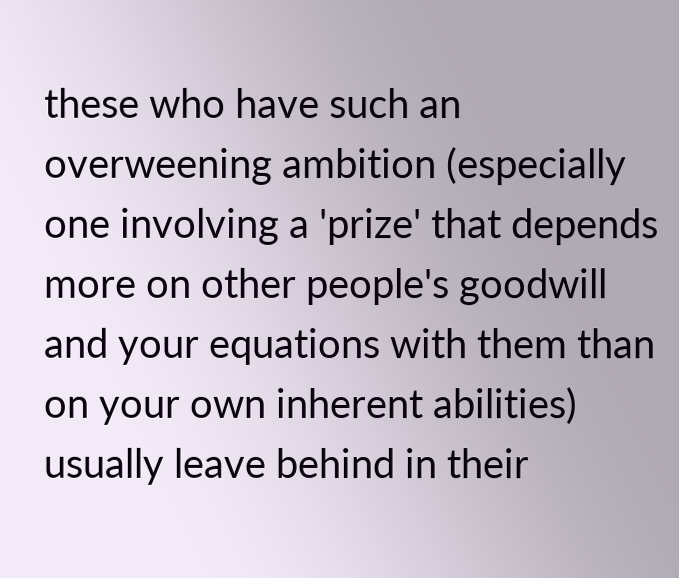these who have such an overweening ambition (especially one involving a 'prize' that depends more on other people's goodwill and your equations with them than on your own inherent abilities) usually leave behind in their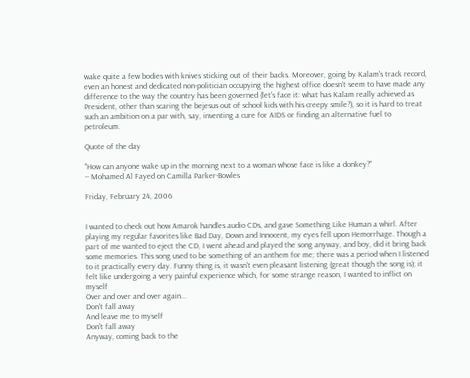wake quite a few bodies with knives sticking out of their backs. Moreover, going by Kalam's track record, even an honest and dedicated non-politician occupying the highest office doesn't seem to have made any difference to the way the country has been governed (let's face it: what has Kalam really achieved as President, other than scaring the bejesus out of school kids with his creepy smile?), so it is hard to treat such an ambition on a par with, say, inventing a cure for AIDS or finding an alternative fuel to petroleum.

Quote of the day

"How can anyone wake up in the morning next to a woman whose face is like a donkey?"
-- Mohamed Al Fayed on Camilla Parker-Bowles

Friday, February 24, 2006


I wanted to check out how Amarok handles audio CDs, and gave Something Like Human a whirl. After playing my regular favorites like Bad Day, Down and Innocent, my eyes fell upon Hemorrhage. Though a part of me wanted to eject the CD, I went ahead and played the song anyway, and boy, did it bring back some memories. This song used to be something of an anthem for me; there was a period when I listened to it practically every day. Funny thing is, it wasn't even pleasant listening (great though the song is); it felt like undergoing a very painful experience which, for some strange reason, I wanted to inflict on myself
Over and over and over again...
Don't fall away
And leave me to myself
Don't fall away
Anyway, coming back to the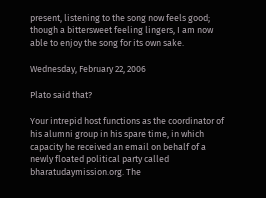present, listening to the song now feels good; though a bittersweet feeling lingers, I am now able to enjoy the song for its own sake.

Wednesday, February 22, 2006

Plato said that?

Your intrepid host functions as the coordinator of his alumni group in his spare time, in which capacity he received an email on behalf of a newly floated political party called bharatudaymission.org. The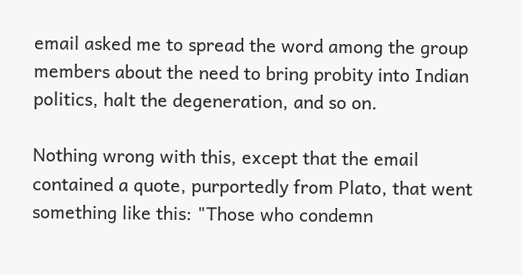email asked me to spread the word among the group members about the need to bring probity into Indian politics, halt the degeneration, and so on.

Nothing wrong with this, except that the email contained a quote, purportedly from Plato, that went something like this: "Those who condemn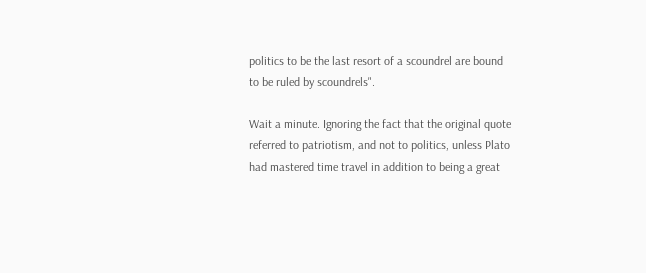politics to be the last resort of a scoundrel are bound to be ruled by scoundrels".

Wait a minute. Ignoring the fact that the original quote referred to patriotism, and not to politics, unless Plato had mastered time travel in addition to being a great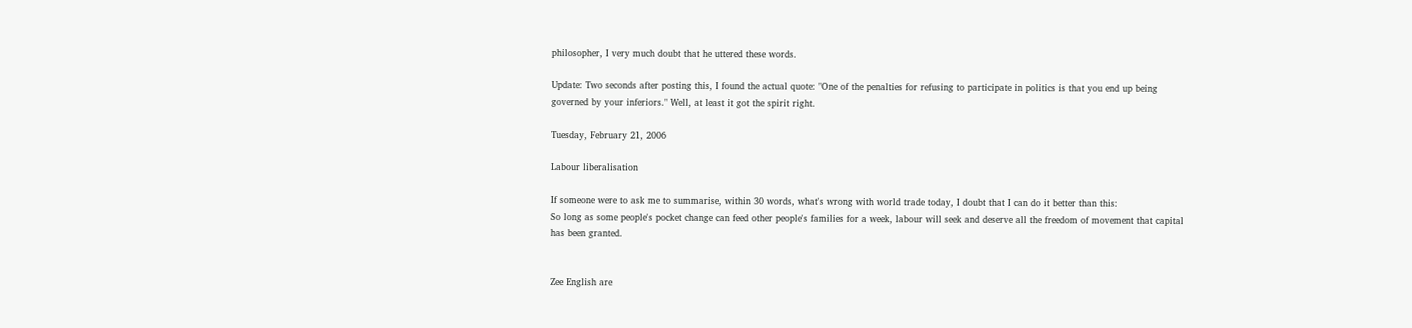philosopher, I very much doubt that he uttered these words.

Update: Two seconds after posting this, I found the actual quote: "One of the penalties for refusing to participate in politics is that you end up being governed by your inferiors." Well, at least it got the spirit right.

Tuesday, February 21, 2006

Labour liberalisation

If someone were to ask me to summarise, within 30 words, what's wrong with world trade today, I doubt that I can do it better than this:
So long as some people's pocket change can feed other people's families for a week, labour will seek and deserve all the freedom of movement that capital has been granted.


Zee English are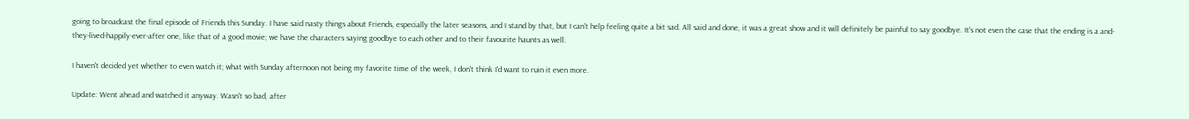going to broadcast the final episode of Friends this Sunday. I have said nasty things about Friends, especially the later seasons, and I stand by that, but I can't help feeling quite a bit sad. All said and done, it was a great show and it will definitely be painful to say goodbye. It's not even the case that the ending is a and-they-lived-happily-ever-after one, like that of a good movie; we have the characters saying goodbye to each other and to their favourite haunts as well.

I haven't decided yet whether to even watch it; what with Sunday afternoon not being my favorite time of the week, I don't think I'd want to ruin it even more.

Update: Went ahead and watched it anyway. Wasn't so bad, after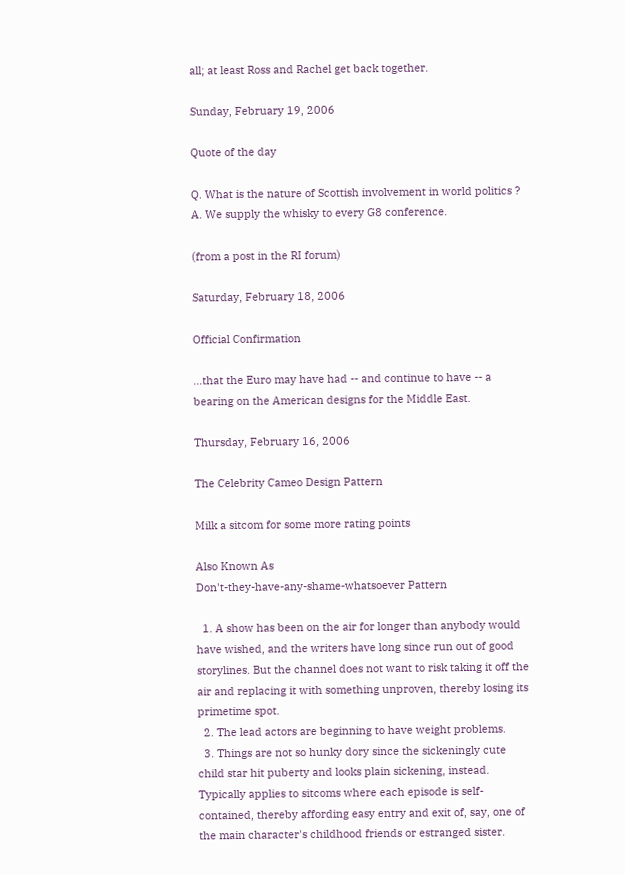all; at least Ross and Rachel get back together.

Sunday, February 19, 2006

Quote of the day

Q. What is the nature of Scottish involvement in world politics ?
A. We supply the whisky to every G8 conference.

(from a post in the RI forum)

Saturday, February 18, 2006

Official Confirmation

...that the Euro may have had -- and continue to have -- a bearing on the American designs for the Middle East.

Thursday, February 16, 2006

The Celebrity Cameo Design Pattern

Milk a sitcom for some more rating points

Also Known As
Don't-they-have-any-shame-whatsoever Pattern

  1. A show has been on the air for longer than anybody would have wished, and the writers have long since run out of good storylines. But the channel does not want to risk taking it off the air and replacing it with something unproven, thereby losing its primetime spot.
  2. The lead actors are beginning to have weight problems.
  3. Things are not so hunky dory since the sickeningly cute child star hit puberty and looks plain sickening, instead.
Typically applies to sitcoms where each episode is self-contained, thereby affording easy entry and exit of, say, one of the main character's childhood friends or estranged sister.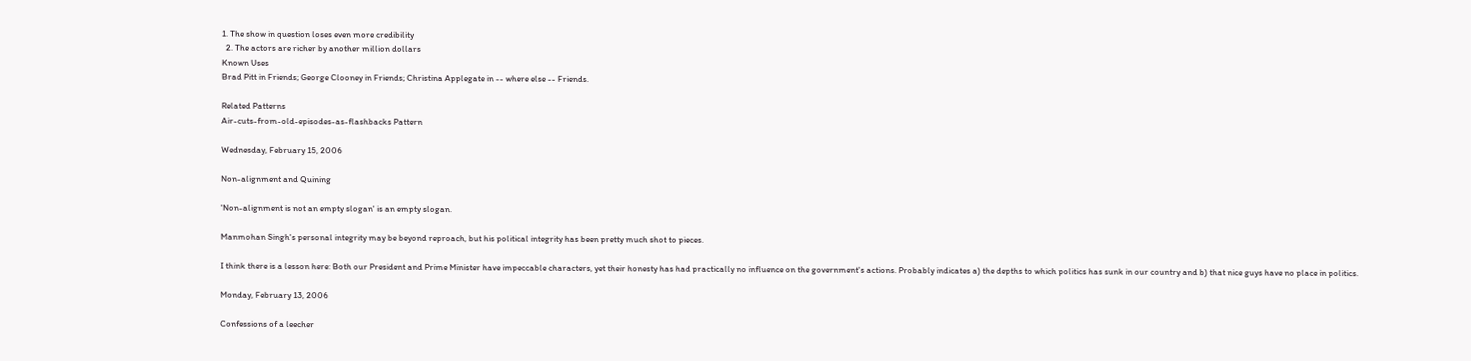1. The show in question loses even more credibility
  2. The actors are richer by another million dollars
Known Uses
Brad Pitt in Friends; George Clooney in Friends; Christina Applegate in -- where else -- Friends.

Related Patterns
Air-cuts-from-old-episodes-as-flashbacks Pattern

Wednesday, February 15, 2006

Non-alignment and Quining

'Non-alignment is not an empty slogan' is an empty slogan.

Manmohan Singh's personal integrity may be beyond reproach, but his political integrity has been pretty much shot to pieces.

I think there is a lesson here: Both our President and Prime Minister have impeccable characters, yet their honesty has had practically no influence on the government's actions. Probably indicates a) the depths to which politics has sunk in our country and b) that nice guys have no place in politics.

Monday, February 13, 2006

Confessions of a leecher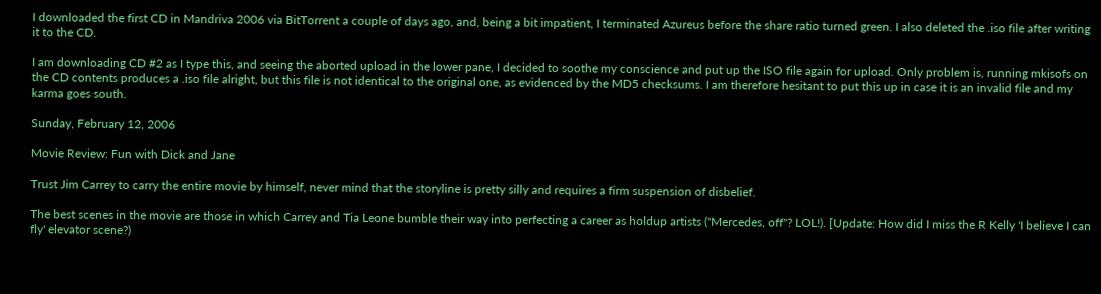I downloaded the first CD in Mandriva 2006 via BitTorrent a couple of days ago, and, being a bit impatient, I terminated Azureus before the share ratio turned green. I also deleted the .iso file after writing it to the CD.

I am downloading CD #2 as I type this, and seeing the aborted upload in the lower pane, I decided to soothe my conscience and put up the ISO file again for upload. Only problem is, running mkisofs on the CD contents produces a .iso file alright, but this file is not identical to the original one, as evidenced by the MD5 checksums. I am therefore hesitant to put this up in case it is an invalid file and my karma goes south.

Sunday, February 12, 2006

Movie Review: Fun with Dick and Jane

Trust Jim Carrey to carry the entire movie by himself, never mind that the storyline is pretty silly and requires a firm suspension of disbelief.

The best scenes in the movie are those in which Carrey and Tia Leone bumble their way into perfecting a career as holdup artists ("Mercedes, off"? LOL!). [Update: How did I miss the R Kelly 'I believe I can fly' elevator scene?)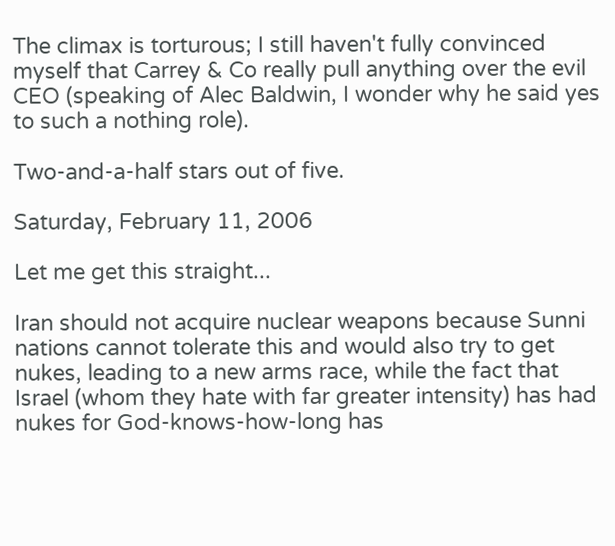The climax is torturous; I still haven't fully convinced myself that Carrey & Co really pull anything over the evil CEO (speaking of Alec Baldwin, I wonder why he said yes to such a nothing role).

Two-and-a-half stars out of five.

Saturday, February 11, 2006

Let me get this straight...

Iran should not acquire nuclear weapons because Sunni nations cannot tolerate this and would also try to get nukes, leading to a new arms race, while the fact that Israel (whom they hate with far greater intensity) has had nukes for God-knows-how-long has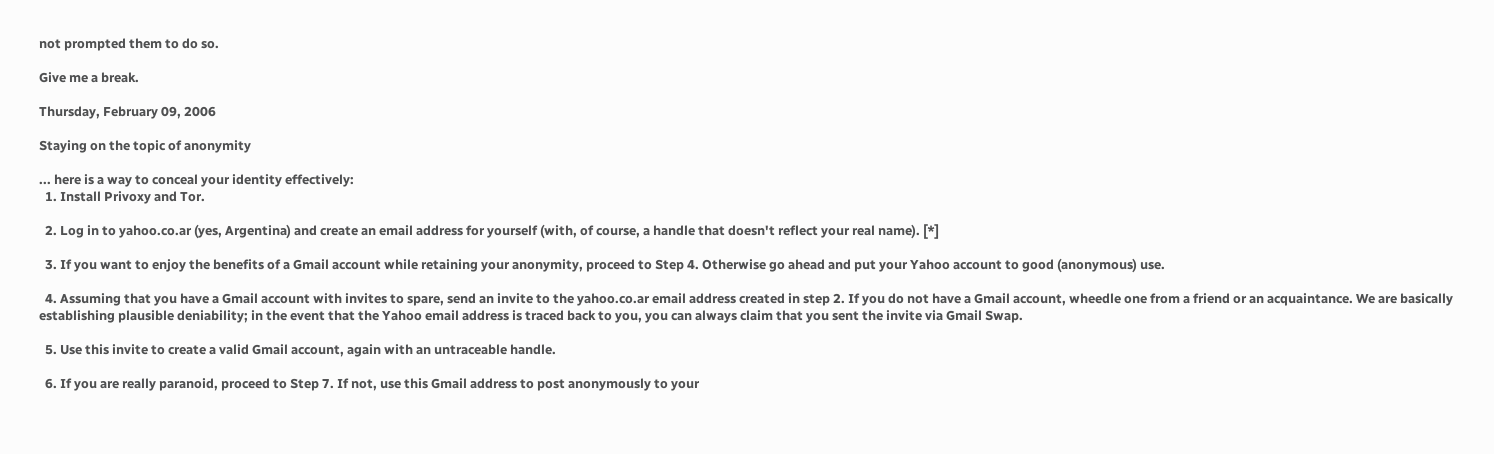not prompted them to do so.

Give me a break.

Thursday, February 09, 2006

Staying on the topic of anonymity

... here is a way to conceal your identity effectively:
  1. Install Privoxy and Tor.

  2. Log in to yahoo.co.ar (yes, Argentina) and create an email address for yourself (with, of course, a handle that doesn't reflect your real name). [*]

  3. If you want to enjoy the benefits of a Gmail account while retaining your anonymity, proceed to Step 4. Otherwise go ahead and put your Yahoo account to good (anonymous) use.

  4. Assuming that you have a Gmail account with invites to spare, send an invite to the yahoo.co.ar email address created in step 2. If you do not have a Gmail account, wheedle one from a friend or an acquaintance. We are basically establishing plausible deniability; in the event that the Yahoo email address is traced back to you, you can always claim that you sent the invite via Gmail Swap.

  5. Use this invite to create a valid Gmail account, again with an untraceable handle.

  6. If you are really paranoid, proceed to Step 7. If not, use this Gmail address to post anonymously to your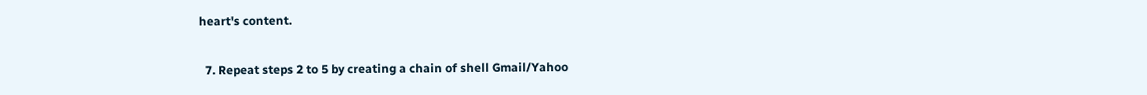heart's content.

  7. Repeat steps 2 to 5 by creating a chain of shell Gmail/Yahoo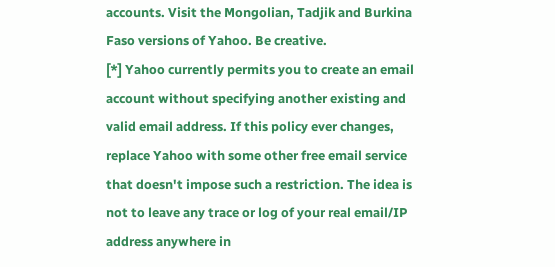accounts. Visit the Mongolian, Tadjik and Burkina Faso versions of Yahoo. Be creative.
[*] Yahoo currently permits you to create an email account without specifying another existing and valid email address. If this policy ever changes, replace Yahoo with some other free email service that doesn't impose such a restriction. The idea is not to leave any trace or log of your real email/IP address anywhere in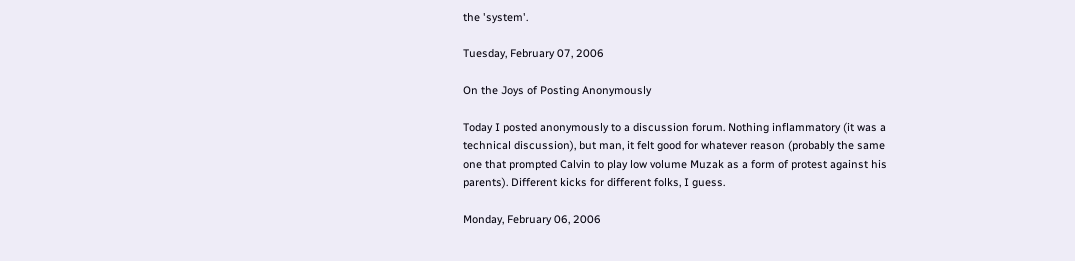the 'system'.

Tuesday, February 07, 2006

On the Joys of Posting Anonymously

Today I posted anonymously to a discussion forum. Nothing inflammatory (it was a technical discussion), but man, it felt good for whatever reason (probably the same one that prompted Calvin to play low volume Muzak as a form of protest against his parents). Different kicks for different folks, I guess.

Monday, February 06, 2006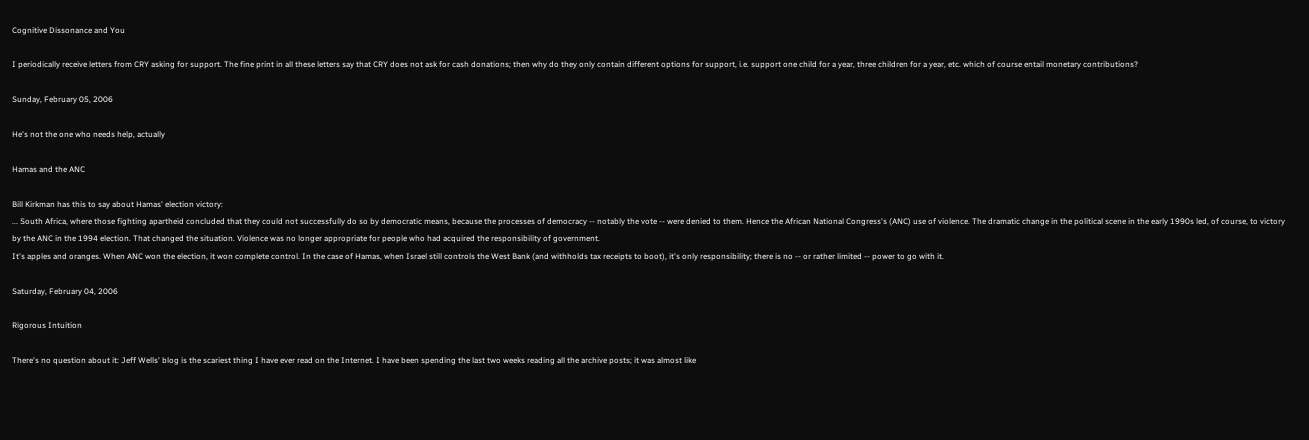Cognitive Dissonance and You

I periodically receive letters from CRY asking for support. The fine print in all these letters say that CRY does not ask for cash donations; then why do they only contain different options for support, i.e. support one child for a year, three children for a year, etc. which of course entail monetary contributions?

Sunday, February 05, 2006

He's not the one who needs help, actually

Hamas and the ANC

Bill Kirkman has this to say about Hamas' election victory:
... South Africa, where those fighting apartheid concluded that they could not successfully do so by democratic means, because the processes of democracy -- notably the vote -- were denied to them. Hence the African National Congress's (ANC) use of violence. The dramatic change in the political scene in the early 1990s led, of course, to victory by the ANC in the 1994 election. That changed the situation. Violence was no longer appropriate for people who had acquired the responsibility of government.
It's apples and oranges. When ANC won the election, it won complete control. In the case of Hamas, when Israel still controls the West Bank (and withholds tax receipts to boot), it's only responsibility; there is no -- or rather limited -- power to go with it.

Saturday, February 04, 2006

Rigorous Intuition

There's no question about it: Jeff Wells' blog is the scariest thing I have ever read on the Internet. I have been spending the last two weeks reading all the archive posts; it was almost like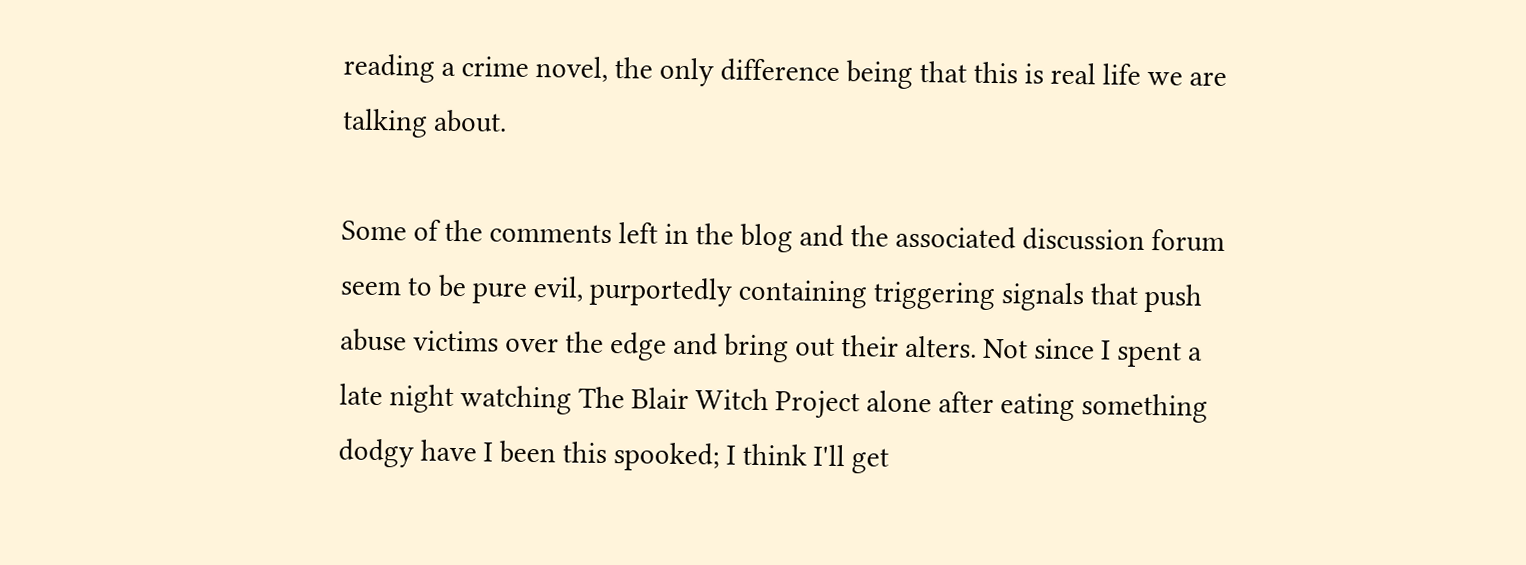reading a crime novel, the only difference being that this is real life we are talking about.

Some of the comments left in the blog and the associated discussion forum seem to be pure evil, purportedly containing triggering signals that push abuse victims over the edge and bring out their alters. Not since I spent a late night watching The Blair Witch Project alone after eating something dodgy have I been this spooked; I think I'll get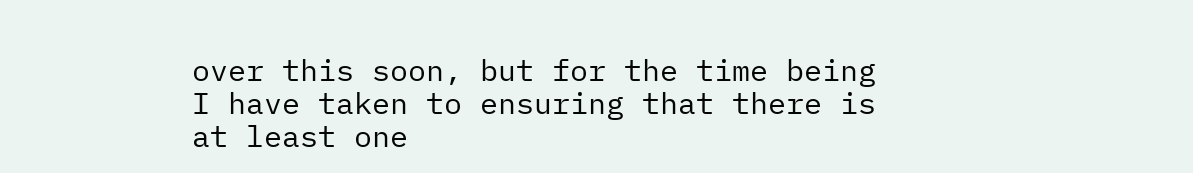over this soon, but for the time being I have taken to ensuring that there is at least one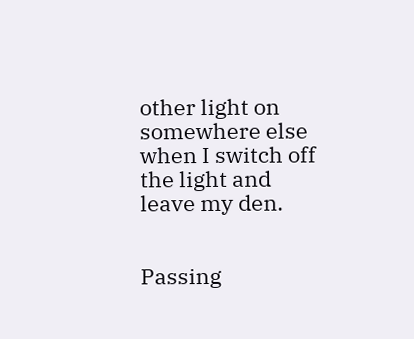other light on somewhere else when I switch off the light and leave my den.


Passing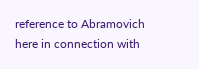reference to Abramovich here in connection with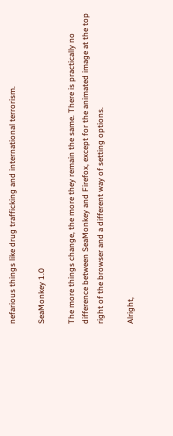nefarious things like drug trafficking and international terrorism.

SeaMonkey 1.0

The more things change, the more they remain the same. There is practically no difference between SeaMonkey and Firefox, except for the animated image at the top right of the browser and a different way of setting options.

Alright,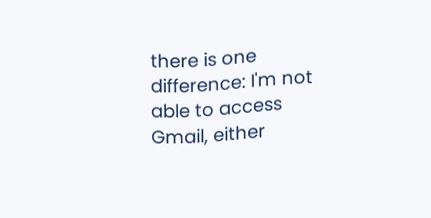there is one difference: I'm not able to access Gmail, either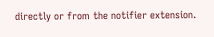directly or from the notifier extension.